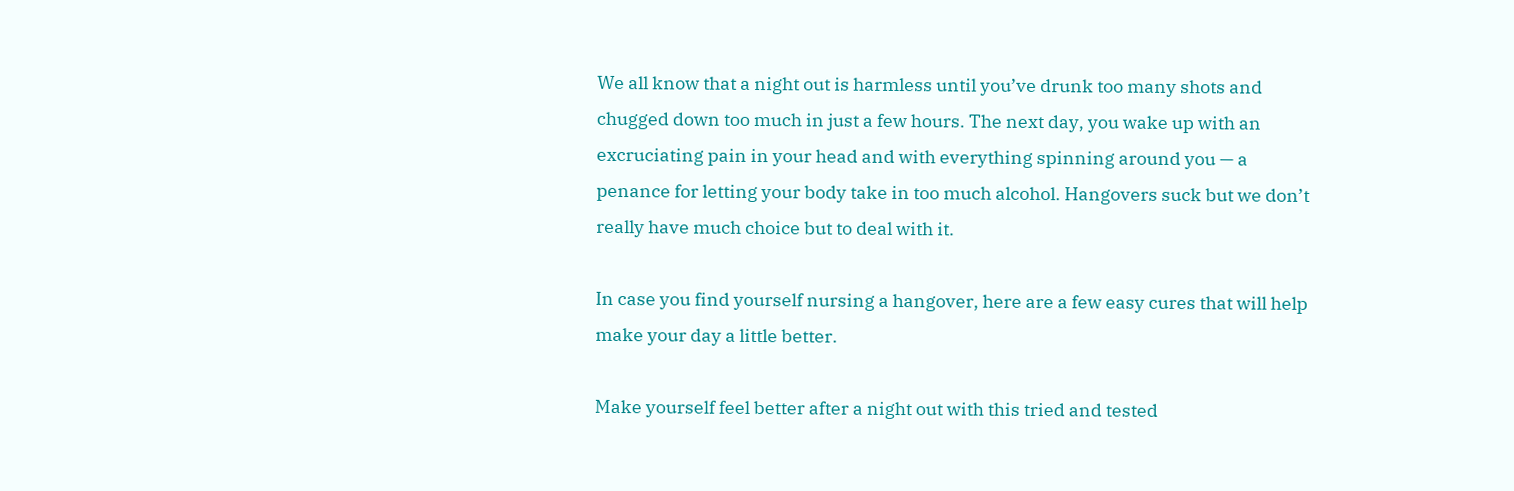We all know that a night out is harmless until you’ve drunk too many shots and chugged down too much in just a few hours. The next day, you wake up with an excruciating pain in your head and with everything spinning around you — a penance for letting your body take in too much alcohol. Hangovers suck but we don’t really have much choice but to deal with it.

In case you find yourself nursing a hangover, here are a few easy cures that will help make your day a little better.

Make yourself feel better after a night out with this tried and tested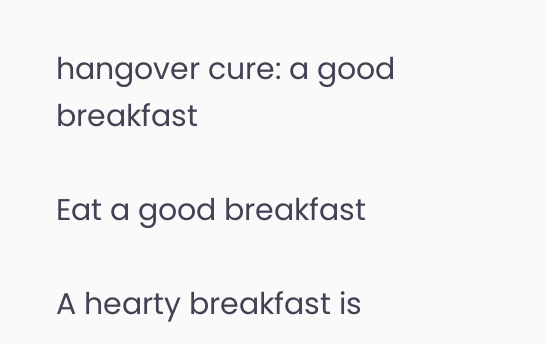hangover cure: a good breakfast

Eat a good breakfast

A hearty breakfast is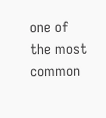one of the most common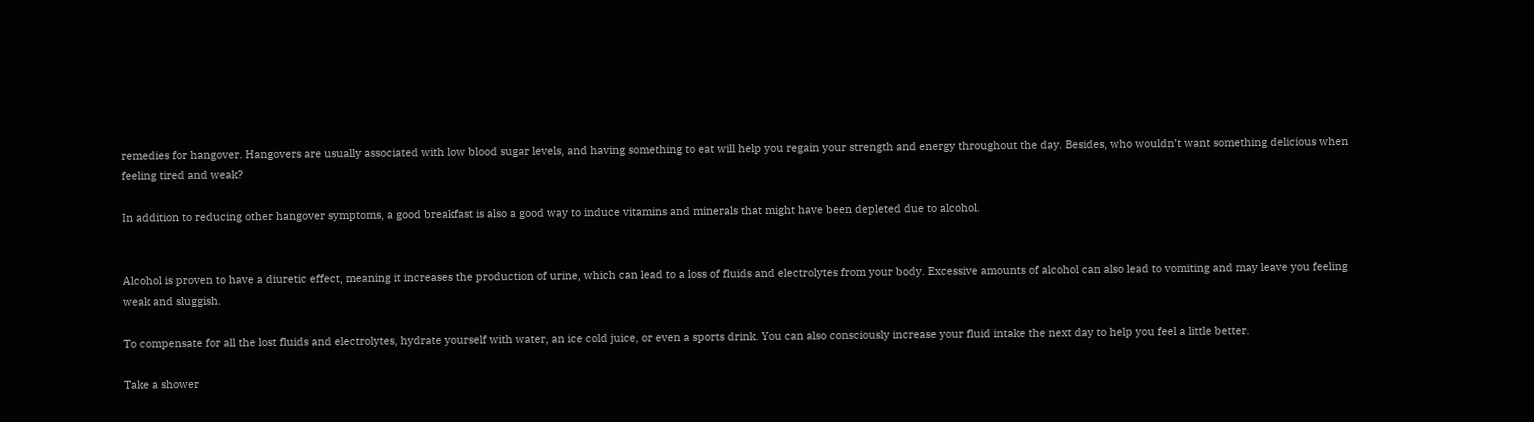remedies for hangover. Hangovers are usually associated with low blood sugar levels, and having something to eat will help you regain your strength and energy throughout the day. Besides, who wouldn’t want something delicious when feeling tired and weak?

In addition to reducing other hangover symptoms, a good breakfast is also a good way to induce vitamins and minerals that might have been depleted due to alcohol.


Alcohol is proven to have a diuretic effect, meaning it increases the production of urine, which can lead to a loss of fluids and electrolytes from your body. Excessive amounts of alcohol can also lead to vomiting and may leave you feeling weak and sluggish.

To compensate for all the lost fluids and electrolytes, hydrate yourself with water, an ice cold juice, or even a sports drink. You can also consciously increase your fluid intake the next day to help you feel a little better.

Take a shower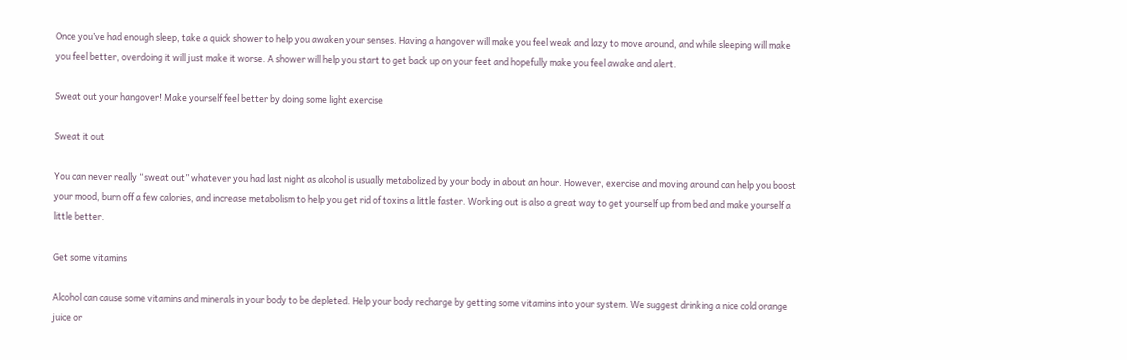Once you’ve had enough sleep, take a quick shower to help you awaken your senses. Having a hangover will make you feel weak and lazy to move around, and while sleeping will make you feel better, overdoing it will just make it worse. A shower will help you start to get back up on your feet and hopefully make you feel awake and alert.

Sweat out your hangover! Make yourself feel better by doing some light exercise

Sweat it out

You can never really “sweat out” whatever you had last night as alcohol is usually metabolized by your body in about an hour. However, exercise and moving around can help you boost your mood, burn off a few calories, and increase metabolism to help you get rid of toxins a little faster. Working out is also a great way to get yourself up from bed and make yourself a little better.

Get some vitamins

Alcohol can cause some vitamins and minerals in your body to be depleted. Help your body recharge by getting some vitamins into your system. We suggest drinking a nice cold orange juice or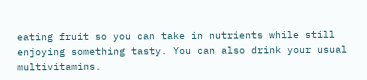eating fruit so you can take in nutrients while still enjoying something tasty. You can also drink your usual multivitamins.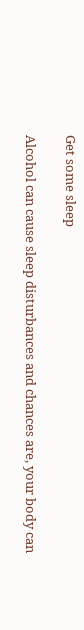Get some sleep

Alcohol can cause sleep disturbances and chances are, your body can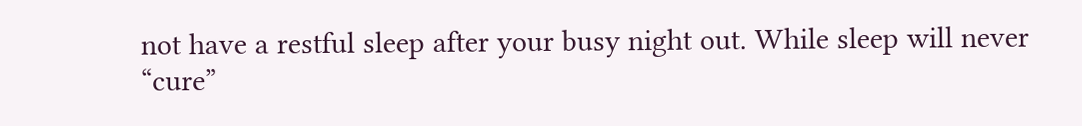not have a restful sleep after your busy night out. While sleep will never “cure”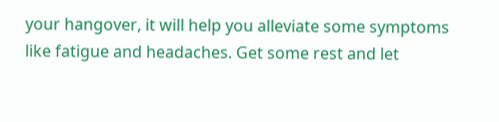your hangover, it will help you alleviate some symptoms like fatigue and headaches. Get some rest and let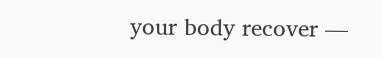your body recover —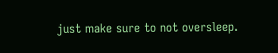just make sure to not oversleep.